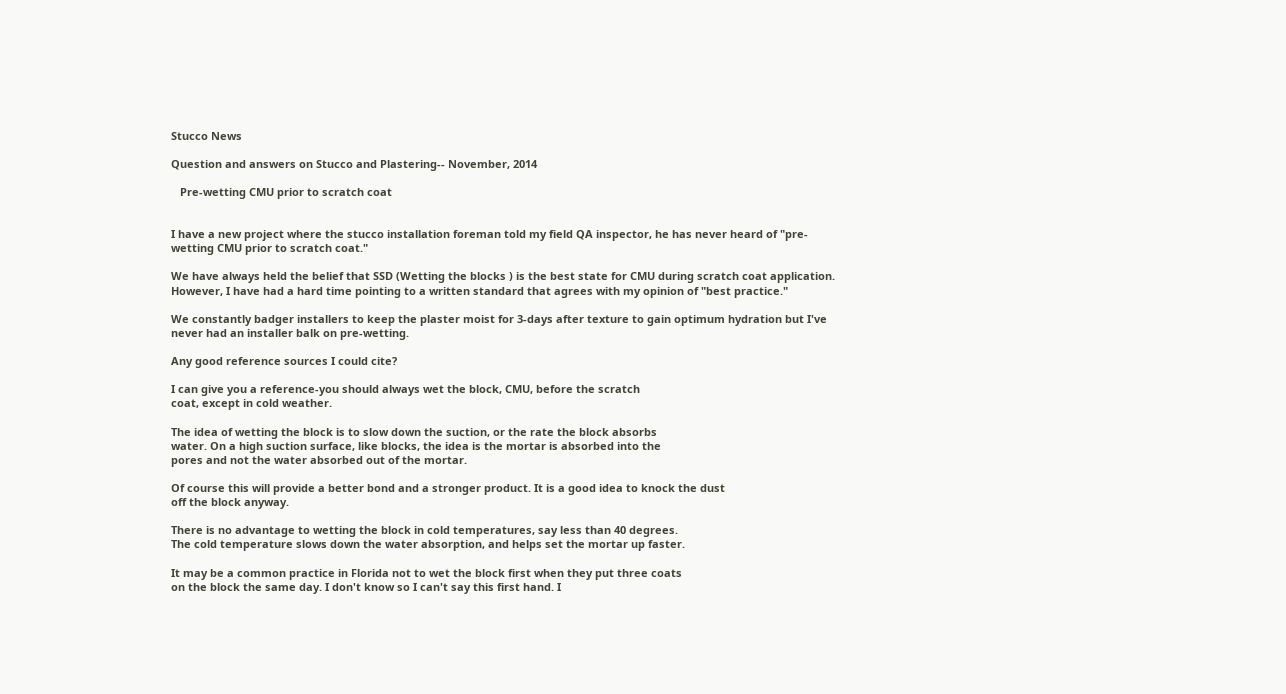Stucco News

Question and answers on Stucco and Plastering-- November, 2014

   Pre-wetting CMU prior to scratch coat


I have a new project where the stucco installation foreman told my field QA inspector, he has never heard of "pre-wetting CMU prior to scratch coat."

We have always held the belief that SSD (Wetting the blocks ) is the best state for CMU during scratch coat application.  However, I have had a hard time pointing to a written standard that agrees with my opinion of "best practice."

We constantly badger installers to keep the plaster moist for 3-days after texture to gain optimum hydration but I've never had an installer balk on pre-wetting.

Any good reference sources I could cite?

I can give you a reference-you should always wet the block, CMU, before the scratch
coat, except in cold weather.

The idea of wetting the block is to slow down the suction, or the rate the block absorbs
water. On a high suction surface, like blocks, the idea is the mortar is absorbed into the
pores and not the water absorbed out of the mortar.

Of course this will provide a better bond and a stronger product. It is a good idea to knock the dust
off the block anyway.

There is no advantage to wetting the block in cold temperatures, say less than 40 degrees.
The cold temperature slows down the water absorption, and helps set the mortar up faster.

It may be a common practice in Florida not to wet the block first when they put three coats
on the block the same day. I don't know so I can't say this first hand. I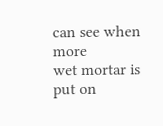can see when more
wet mortar is put on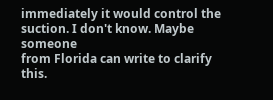immediately it would control the suction. I don't know. Maybe someone
from Florida can write to clarify this.